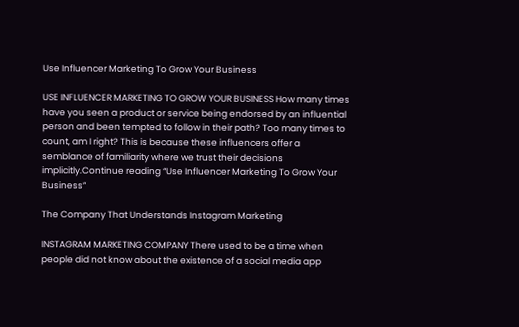Use Influencer Marketing To Grow Your Business

USE INFLUENCER MARKETING TO GROW YOUR BUSINESS How many times have you seen a product or service being endorsed by an influential person and been tempted to follow in their path? Too many times to count, am I right? This is because these influencers offer a semblance of familiarity where we trust their decisions implicitly.Continue reading “Use Influencer Marketing To Grow Your Business”

The Company That Understands Instagram Marketing

INSTAGRAM MARKETING COMPANY There used to be a time when people did not know about the existence of a social media app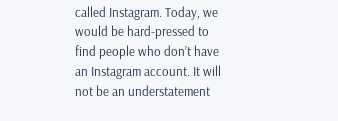called Instagram. Today, we would be hard-pressed to find people who don’t have an Instagram account. It will not be an understatement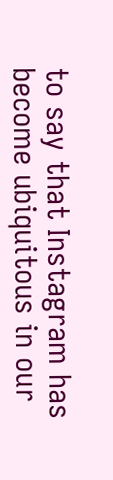to say that Instagram has become ubiquitous in our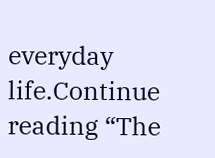everyday life.Continue reading “The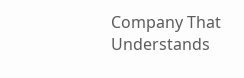Company That Understands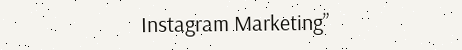Instagram Marketing”